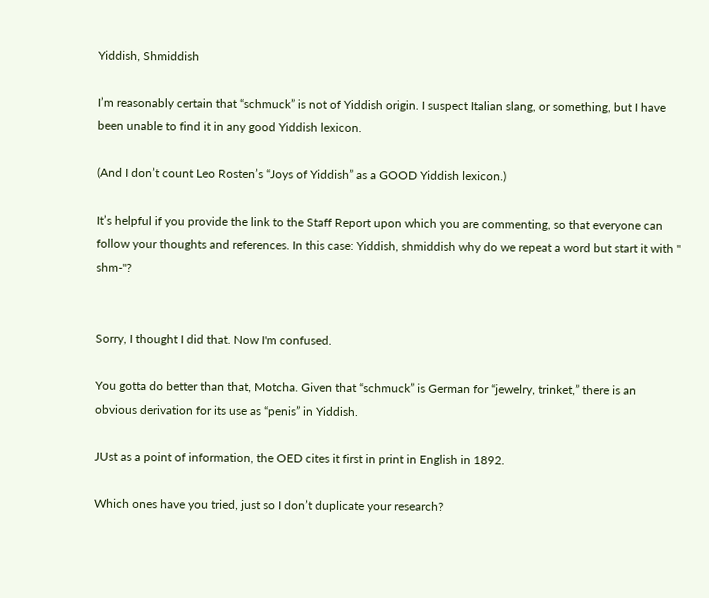Yiddish, Shmiddish

I’m reasonably certain that “schmuck” is not of Yiddish origin. I suspect Italian slang, or something, but I have been unable to find it in any good Yiddish lexicon.

(And I don’t count Leo Rosten’s “Joys of Yiddish” as a GOOD Yiddish lexicon.)

It’s helpful if you provide the link to the Staff Report upon which you are commenting, so that everyone can follow your thoughts and references. In this case: Yiddish, shmiddish why do we repeat a word but start it with " shm-"?


Sorry, I thought I did that. Now I'm confused.

You gotta do better than that, Motcha. Given that “schmuck” is German for “jewelry, trinket,” there is an obvious derivation for its use as “penis” in Yiddish.

JUst as a point of information, the OED cites it first in print in English in 1892.

Which ones have you tried, just so I don’t duplicate your research?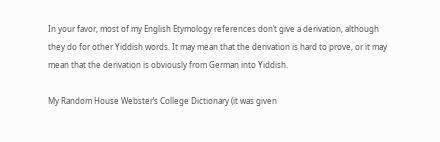In your favor, most of my English Etymology references don’t give a derivation, although they do for other Yiddish words. It may mean that the derivation is hard to prove, or it may mean that the derivation is obviously from German into Yiddish.

My Random House Webster’s College Dictionary (it was given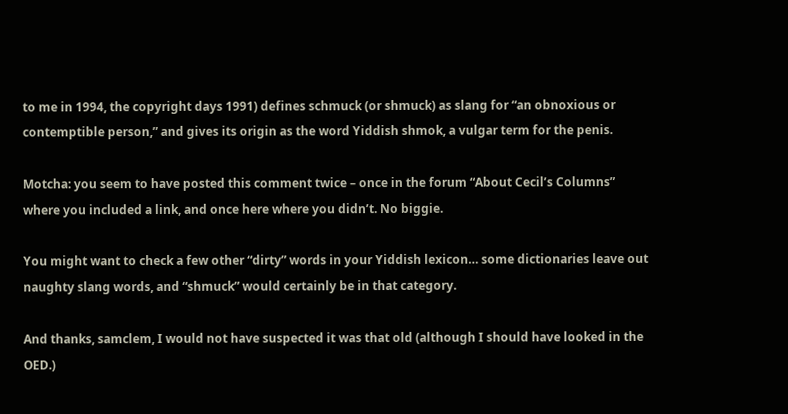to me in 1994, the copyright days 1991) defines schmuck (or shmuck) as slang for “an obnoxious or contemptible person,” and gives its origin as the word Yiddish shmok, a vulgar term for the penis.

Motcha: you seem to have posted this comment twice – once in the forum “About Cecil’s Columns” where you included a link, and once here where you didn’t. No biggie.

You might want to check a few other “dirty” words in your Yiddish lexicon… some dictionaries leave out naughty slang words, and “shmuck” would certainly be in that category.

And thanks, samclem, I would not have suspected it was that old (although I should have looked in the OED.)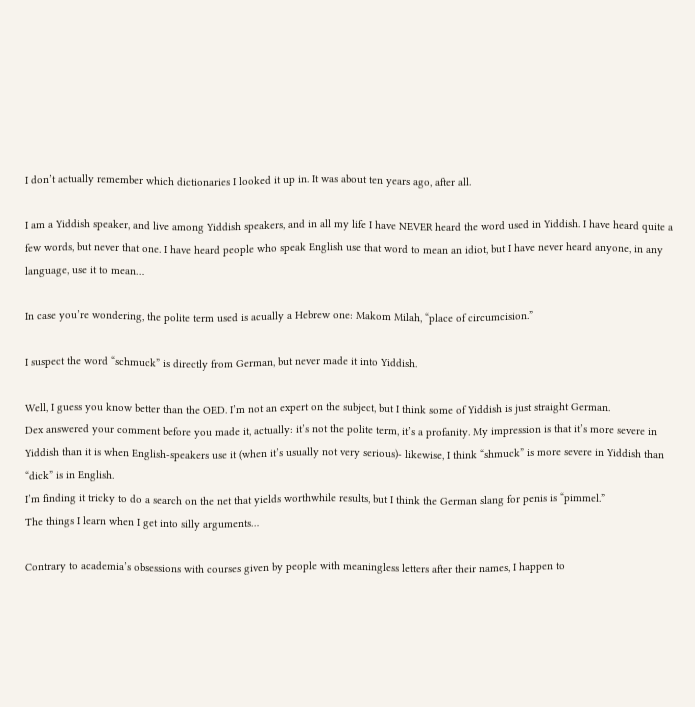I don’t actually remember which dictionaries I looked it up in. It was about ten years ago, after all.

I am a Yiddish speaker, and live among Yiddish speakers, and in all my life I have NEVER heard the word used in Yiddish. I have heard quite a few words, but never that one. I have heard people who speak English use that word to mean an idiot, but I have never heard anyone, in any language, use it to mean…

In case you’re wondering, the polite term used is acually a Hebrew one: Makom Milah, “place of circumcision.”

I suspect the word “schmuck” is directly from German, but never made it into Yiddish.

Well, I guess you know better than the OED. I’m not an expert on the subject, but I think some of Yiddish is just straight German.
Dex answered your comment before you made it, actually: it’s not the polite term, it’s a profanity. My impression is that it’s more severe in Yiddish than it is when English-speakers use it (when it’s usually not very serious)- likewise, I think “shmuck” is more severe in Yiddish than “dick” is in English.
I’m finding it tricky to do a search on the net that yields worthwhile results, but I think the German slang for penis is “pimmel.”
The things I learn when I get into silly arguments…

Contrary to academia’s obsessions with courses given by people with meaningless letters after their names, I happen to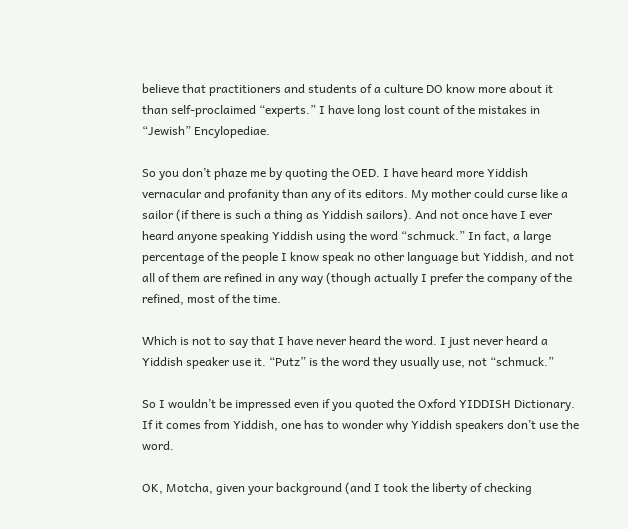believe that practitioners and students of a culture DO know more about it than self-proclaimed “experts.” I have long lost count of the mistakes in “Jewish” Encylopediae.

So you don’t phaze me by quoting the OED. I have heard more Yiddish vernacular and profanity than any of its editors. My mother could curse like a sailor (if there is such a thing as Yiddish sailors). And not once have I ever heard anyone speaking Yiddish using the word “schmuck.” In fact, a large percentage of the people I know speak no other language but Yiddish, and not all of them are refined in any way (though actually I prefer the company of the refined, most of the time.

Which is not to say that I have never heard the word. I just never heard a Yiddish speaker use it. “Putz” is the word they usually use, not “schmuck.”

So I wouldn’t be impressed even if you quoted the Oxford YIDDISH Dictionary. If it comes from Yiddish, one has to wonder why Yiddish speakers don’t use the word.

OK, Motcha, given your background (and I took the liberty of checking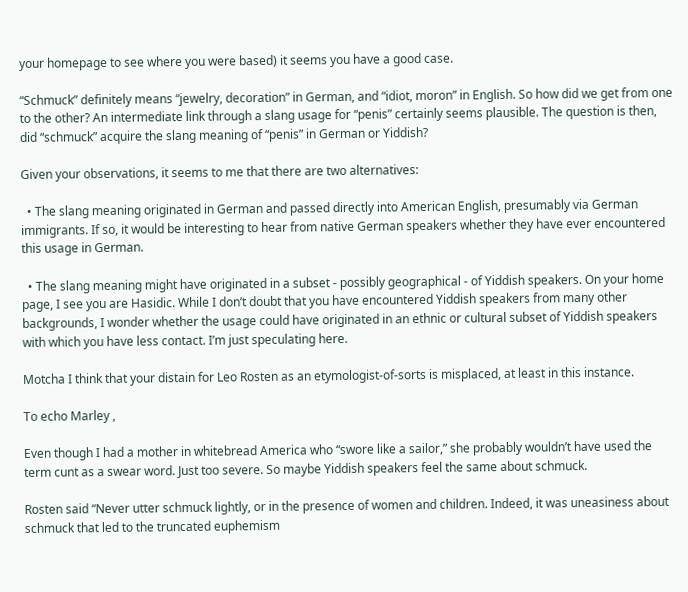your homepage to see where you were based) it seems you have a good case.

“Schmuck” definitely means “jewelry, decoration” in German, and “idiot, moron” in English. So how did we get from one to the other? An intermediate link through a slang usage for “penis” certainly seems plausible. The question is then, did “schmuck” acquire the slang meaning of “penis” in German or Yiddish?

Given your observations, it seems to me that there are two alternatives:

  • The slang meaning originated in German and passed directly into American English, presumably via German immigrants. If so, it would be interesting to hear from native German speakers whether they have ever encountered this usage in German.

  • The slang meaning might have originated in a subset - possibly geographical - of Yiddish speakers. On your home page, I see you are Hasidic. While I don’t doubt that you have encountered Yiddish speakers from many other backgrounds, I wonder whether the usage could have originated in an ethnic or cultural subset of Yiddish speakers with which you have less contact. I’m just speculating here.

Motcha I think that your distain for Leo Rosten as an etymologist-of-sorts is misplaced, at least in this instance.

To echo Marley ,

Even though I had a mother in whitebread America who “swore like a sailor,” she probably wouldn’t have used the term cunt as a swear word. Just too severe. So maybe Yiddish speakers feel the same about schmuck.

Rosten said “Never utter schmuck lightly, or in the presence of women and children. Indeed, it was uneasiness about schmuck that led to the truncated euphemism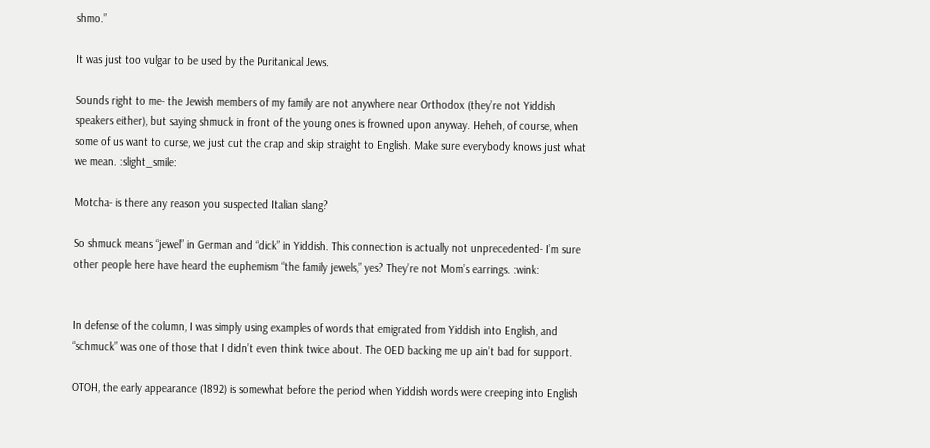shmo.”

It was just too vulgar to be used by the Puritanical Jews.

Sounds right to me- the Jewish members of my family are not anywhere near Orthodox (they’re not Yiddish speakers either), but saying shmuck in front of the young ones is frowned upon anyway. Heheh, of course, when some of us want to curse, we just cut the crap and skip straight to English. Make sure everybody knows just what we mean. :slight_smile:

Motcha- is there any reason you suspected Italian slang?

So shmuck means “jewel” in German and “dick” in Yiddish. This connection is actually not unprecedented- I’m sure other people here have heard the euphemism “the family jewels,” yes? They’re not Mom’s earrings. :wink:


In defense of the column, I was simply using examples of words that emigrated from Yiddish into English, and “schmuck” was one of those that I didn’t even think twice about. The OED backing me up ain’t bad for support.

OTOH, the early appearance (1892) is somewhat before the period when Yiddish words were creeping into English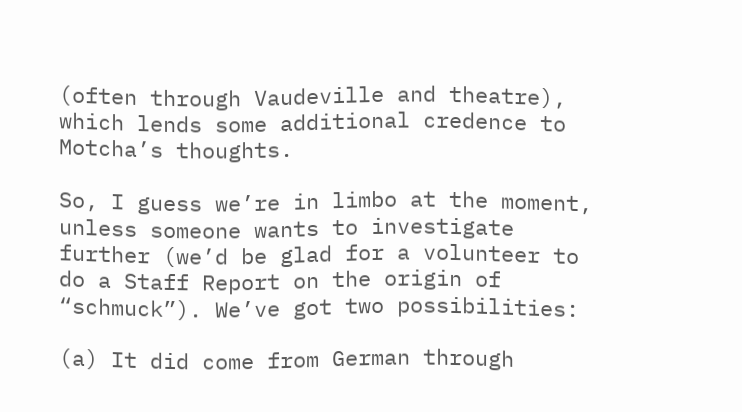(often through Vaudeville and theatre), which lends some additional credence to Motcha’s thoughts.

So, I guess we’re in limbo at the moment, unless someone wants to investigate further (we’d be glad for a volunteer to do a Staff Report on the origin of “schmuck”). We’ve got two possibilities:

(a) It did come from German through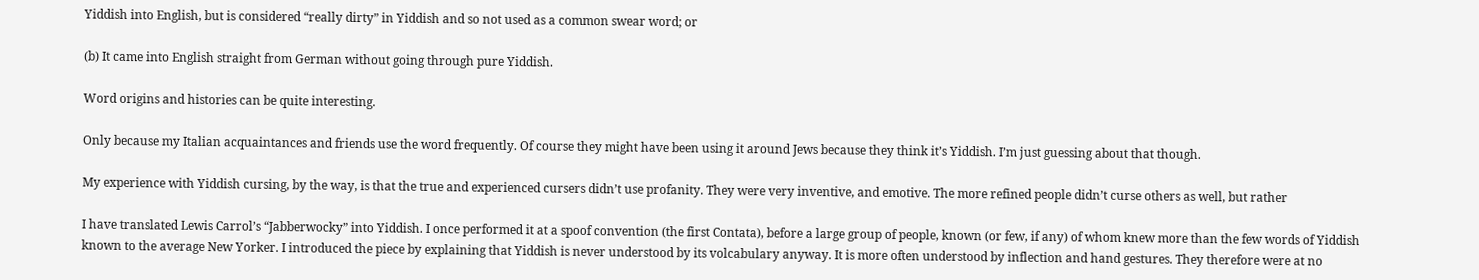Yiddish into English, but is considered “really dirty” in Yiddish and so not used as a common swear word; or

(b) It came into English straight from German without going through pure Yiddish.

Word origins and histories can be quite interesting.

Only because my Italian acquaintances and friends use the word frequently. Of course they might have been using it around Jews because they think it’s Yiddish. I’m just guessing about that though.

My experience with Yiddish cursing, by the way, is that the true and experienced cursers didn’t use profanity. They were very inventive, and emotive. The more refined people didn’t curse others as well, but rather

I have translated Lewis Carrol’s “Jabberwocky” into Yiddish. I once performed it at a spoof convention (the first Contata), before a large group of people, known (or few, if any) of whom knew more than the few words of Yiddish known to the average New Yorker. I introduced the piece by explaining that Yiddish is never understood by its volcabulary anyway. It is more often understood by inflection and hand gestures. They therefore were at no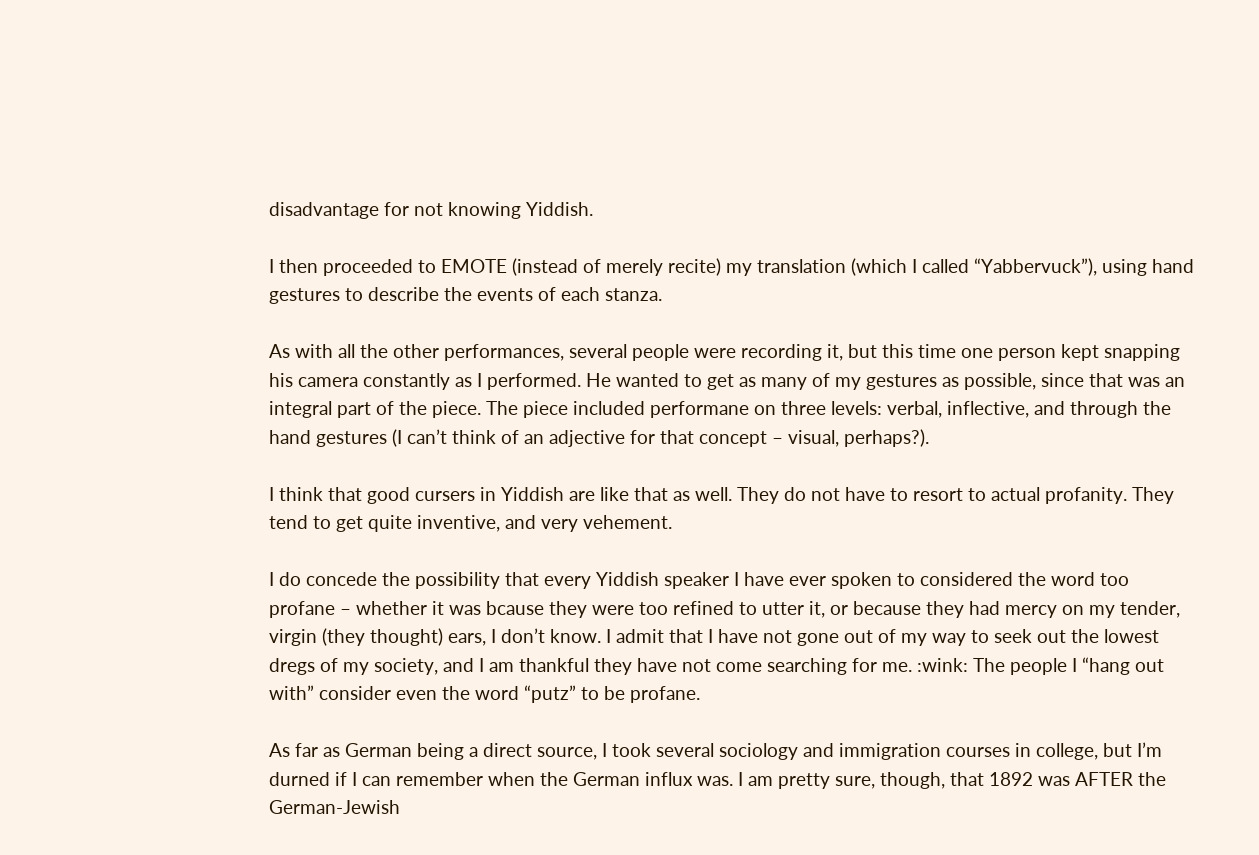disadvantage for not knowing Yiddish.

I then proceeded to EMOTE (instead of merely recite) my translation (which I called “Yabbervuck”), using hand gestures to describe the events of each stanza.

As with all the other performances, several people were recording it, but this time one person kept snapping his camera constantly as I performed. He wanted to get as many of my gestures as possible, since that was an integral part of the piece. The piece included performane on three levels: verbal, inflective, and through the hand gestures (I can’t think of an adjective for that concept – visual, perhaps?).

I think that good cursers in Yiddish are like that as well. They do not have to resort to actual profanity. They tend to get quite inventive, and very vehement.

I do concede the possibility that every Yiddish speaker I have ever spoken to considered the word too profane – whether it was bcause they were too refined to utter it, or because they had mercy on my tender, virgin (they thought) ears, I don’t know. I admit that I have not gone out of my way to seek out the lowest dregs of my society, and I am thankful they have not come searching for me. :wink: The people I “hang out with” consider even the word “putz” to be profane.

As far as German being a direct source, I took several sociology and immigration courses in college, but I’m durned if I can remember when the German influx was. I am pretty sure, though, that 1892 was AFTER the German-Jewish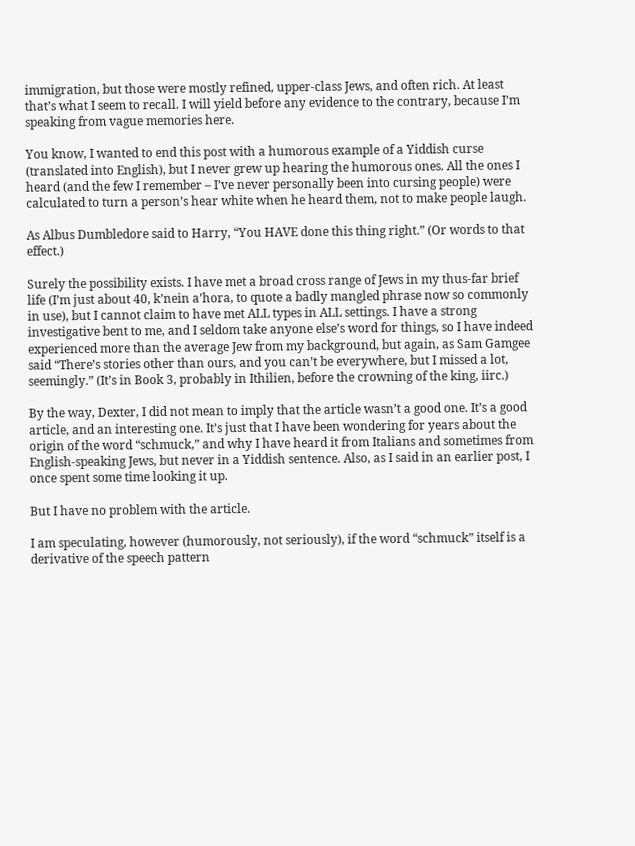immigration, but those were mostly refined, upper-class Jews, and often rich. At least that’s what I seem to recall. I will yield before any evidence to the contrary, because I’m speaking from vague memories here.

You know, I wanted to end this post with a humorous example of a Yiddish curse (translated into English), but I never grew up hearing the humorous ones. All the ones I heard (and the few I remember – I’ve never personally been into cursing people) were calculated to turn a person’s hear white when he heard them, not to make people laugh.

As Albus Dumbledore said to Harry, “You HAVE done this thing right.” (Or words to that effect.)

Surely the possibility exists. I have met a broad cross range of Jews in my thus-far brief life (I’m just about 40, k’nein a’hora, to quote a badly mangled phrase now so commonly in use), but I cannot claim to have met ALL types in ALL settings. I have a strong investigative bent to me, and I seldom take anyone else’s word for things, so I have indeed experienced more than the average Jew from my background, but again, as Sam Gamgee said “There’s stories other than ours, and you can’t be everywhere, but I missed a lot, seemingly.” (It’s in Book 3, probably in Ithilien, before the crowning of the king, iirc.)

By the way, Dexter, I did not mean to imply that the article wasn’t a good one. It’s a good article, and an interesting one. It’s just that I have been wondering for years about the origin of the word “schmuck,” and why I have heard it from Italians and sometimes from English-speaking Jews, but never in a Yiddish sentence. Also, as I said in an earlier post, I once spent some time looking it up.

But I have no problem with the article.

I am speculating, however (humorously, not seriously), if the word “schmuck” itself is a derivative of the speech pattern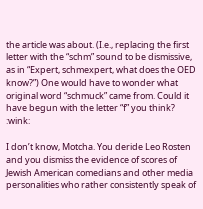the article was about. (I.e., replacing the first letter with the “schm” sound to be dismissive, as in “Expert, schmexpert, what does the OED know?”) One would have to wonder what original word “schmuck” came from. Could it have begun with the letter “f” you think? :wink:

I don’t know, Motcha. You deride Leo Rosten and you dismiss the evidence of scores of Jewish American comedians and other media personalities who rather consistently speak of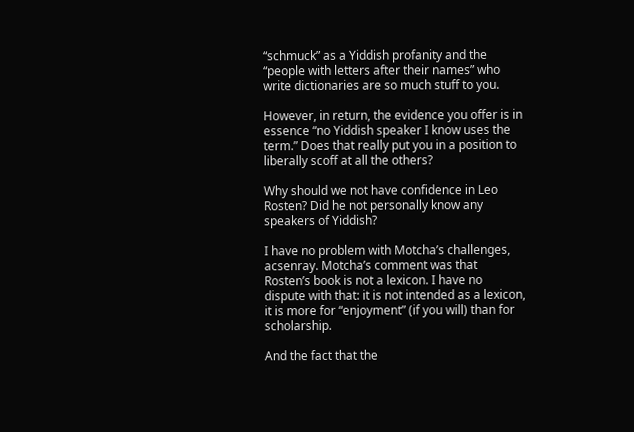“schmuck” as a Yiddish profanity and the “people with letters after their names” who write dictionaries are so much stuff to you.

However, in return, the evidence you offer is in essence “no Yiddish speaker I know uses the term.” Does that really put you in a position to liberally scoff at all the others?

Why should we not have confidence in Leo Rosten? Did he not personally know any speakers of Yiddish?

I have no problem with Motcha’s challenges, acsenray. Motcha’s comment was that Rosten’s book is not a lexicon. I have no dispute with that: it is not intended as a lexicon, it is more for “enjoyment” (if you will) than for scholarship.

And the fact that the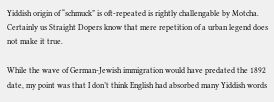Yiddish origin of “schmuck” is oft-repeated is rightly challengable by Motcha. Certainly us Straight Dopers know that mere repetition of a urban legend does not make it true.

While the wave of German-Jewish immigration would have predated the 1892 date, my point was that I don’t think English had absorbed many Yiddish words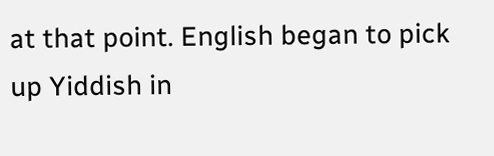at that point. English began to pick up Yiddish in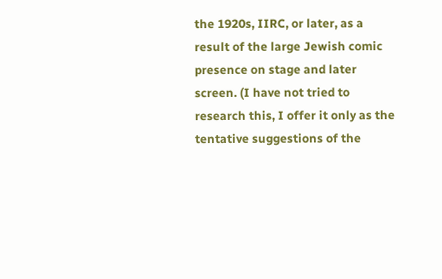the 1920s, IIRC, or later, as a result of the large Jewish comic presence on stage and later screen. (I have not tried to research this, I offer it only as the tentative suggestions of the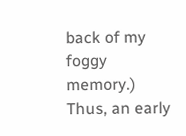back of my foggy memory.) Thus, an early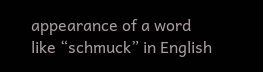appearance of a word like “schmuck” in English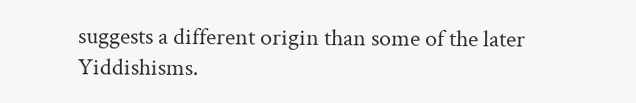suggests a different origin than some of the later Yiddishisms.